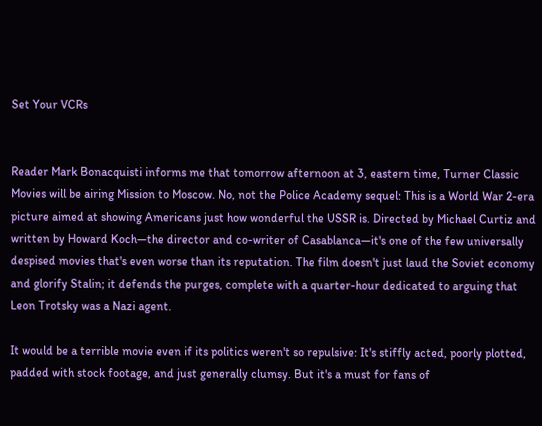Set Your VCRs


Reader Mark Bonacquisti informs me that tomorrow afternoon at 3, eastern time, Turner Classic Movies will be airing Mission to Moscow. No, not the Police Academy sequel: This is a World War 2-era picture aimed at showing Americans just how wonderful the USSR is. Directed by Michael Curtiz and written by Howard Koch—the director and co-writer of Casablanca—it's one of the few universally despised movies that's even worse than its reputation. The film doesn't just laud the Soviet economy and glorify Stalin; it defends the purges, complete with a quarter-hour dedicated to arguing that Leon Trotsky was a Nazi agent.

It would be a terrible movie even if its politics weren't so repulsive: It's stiffly acted, poorly plotted, padded with stock footage, and just generally clumsy. But it's a must for fans of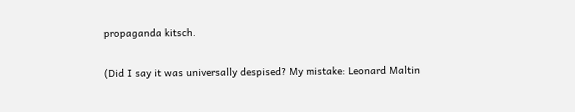propaganda kitsch.

(Did I say it was universally despised? My mistake: Leonard Maltin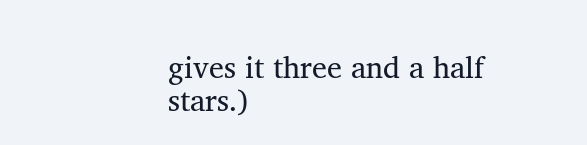gives it three and a half stars.)